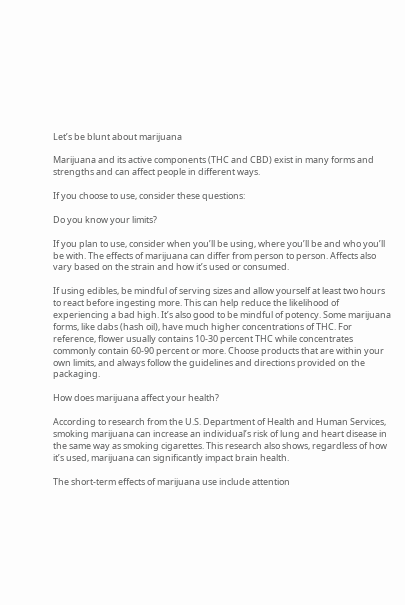Let’s be blunt about marijuana

Marijuana and its active components (THC and CBD) exist in many forms and strengths and can affect people in different ways.

If you choose to use, consider these questions:

Do you know your limits?

If you plan to use, consider when you’ll be using, where you’ll be and who you’ll be with. The effects of marijuana can differ from person to person. Affects also vary based on the strain and how it’s used or consumed.

If using edibles, be mindful of serving sizes and allow yourself at least two hours to react before ingesting more. This can help reduce the likelihood of experiencing a bad high. It’s also good to be mindful of potency. Some marijuana forms, like dabs (hash oil), have much higher concentrations of THC. For reference, flower usually contains 10-30 percent THC while concentrates commonly contain 60-90 percent or more. Choose products that are within your own limits, and always follow the guidelines and directions provided on the packaging.

How does marijuana affect your health?

According to research from the U.S. Department of Health and Human Services, smoking marijuana can increase an individual’s risk of lung and heart disease in the same way as smoking cigarettes. This research also shows, regardless of how it’s used, marijuana can significantly impact brain health.

The short-term effects of marijuana use include attention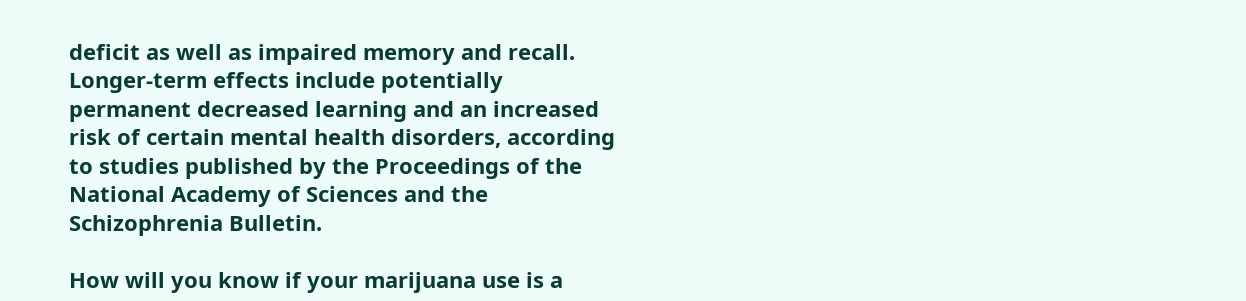deficit as well as impaired memory and recall. Longer-term effects include potentially permanent decreased learning and an increased risk of certain mental health disorders, according to studies published by the Proceedings of the National Academy of Sciences and the Schizophrenia Bulletin.

How will you know if your marijuana use is a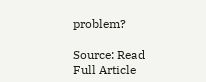problem?

Source: Read Full Article